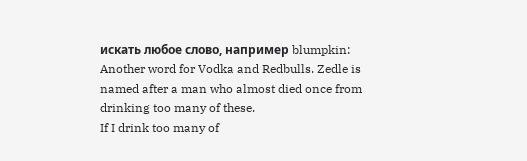искать любое слово, например blumpkin:
Another word for Vodka and Redbulls. Zedle is named after a man who almost died once from drinking too many of these.
If I drink too many of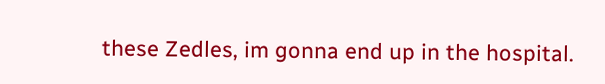these Zedles, im gonna end up in the hospital.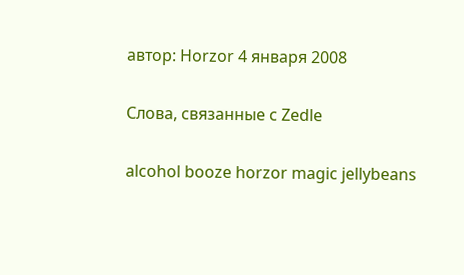автор: Horzor 4 января 2008

Слова, связанные с Zedle

alcohol booze horzor magic jellybeans